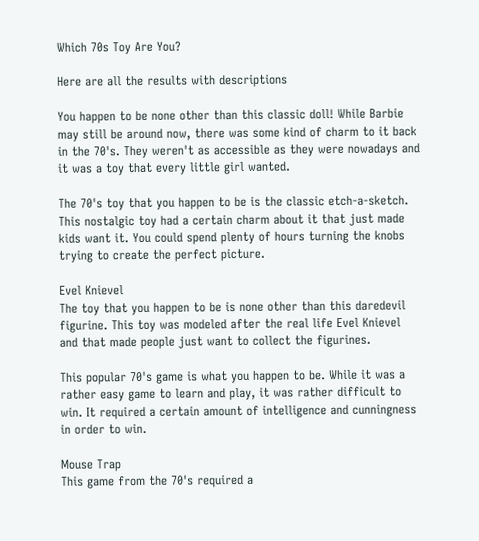Which 70s Toy Are You?

Here are all the results with descriptions

You happen to be none other than this classic doll! While Barbie may still be around now, there was some kind of charm to it back in the 70's. They weren't as accessible as they were nowadays and it was a toy that every little girl wanted.

The 70's toy that you happen to be is the classic etch-a-sketch. This nostalgic toy had a certain charm about it that just made kids want it. You could spend plenty of hours turning the knobs trying to create the perfect picture.

Evel Knievel
The toy that you happen to be is none other than this daredevil figurine. This toy was modeled after the real life Evel Knievel and that made people just want to collect the figurines.

This popular 70's game is what you happen to be. While it was a rather easy game to learn and play, it was rather difficult to win. It required a certain amount of intelligence and cunningness in order to win.

Mouse Trap
This game from the 70's required a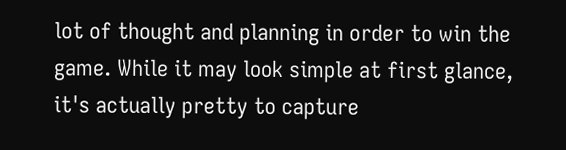lot of thought and planning in order to win the game. While it may look simple at first glance, it's actually pretty to capture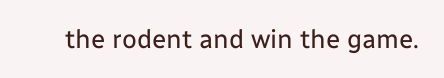the rodent and win the game.